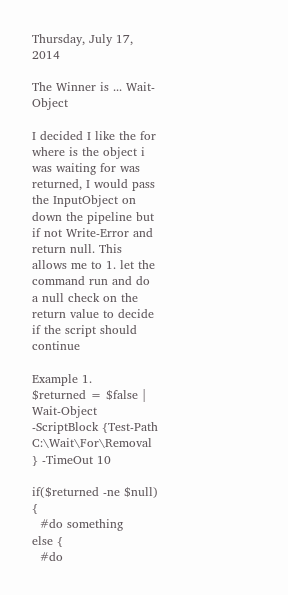Thursday, July 17, 2014

The Winner is ... Wait-Object

I decided I like the for where is the object i was waiting for was returned, I would pass the InputObject on down the pipeline but if not Write-Error and return null. This allows me to 1. let the command run and do a null check on the return value to decide if the script should continue

Example 1.
$returned = $false | Wait-Object -ScriptBlock {Test-Path C:\Wait\For\Removal } -TimeOut 10

if($returned -ne $null) {
  #do something
else {
  #do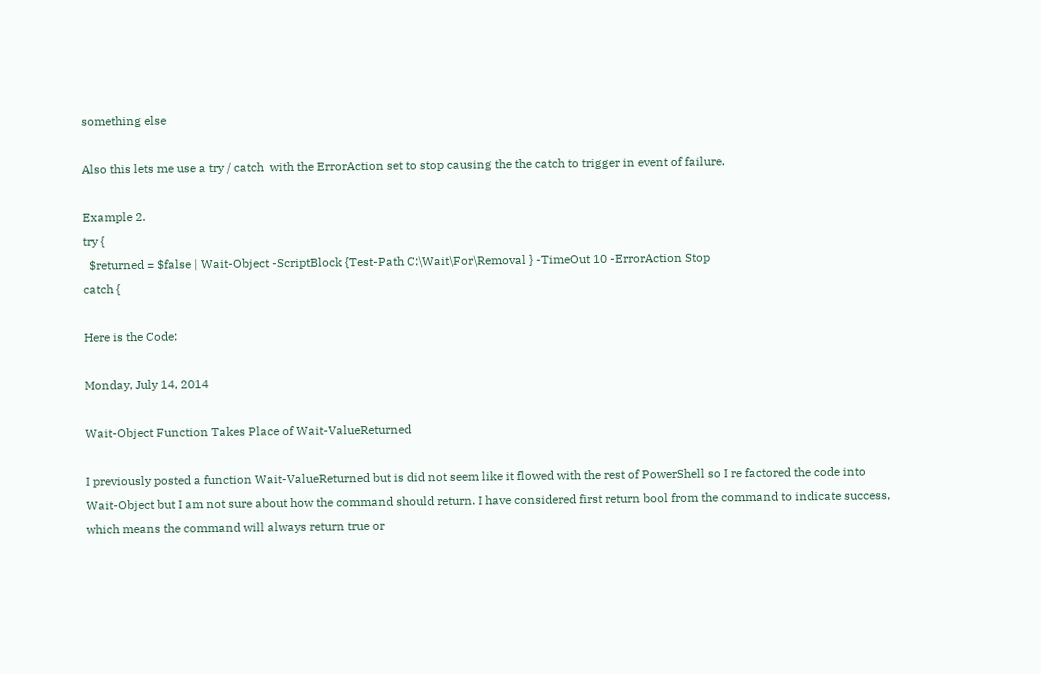something else

Also this lets me use a try / catch  with the ErrorAction set to stop causing the the catch to trigger in event of failure.

Example 2.
try {
  $returned = $false | Wait-Object -ScriptBlock {Test-Path C:\Wait\For\Removal } -TimeOut 10 -ErrorAction Stop
catch {

Here is the Code:

Monday, July 14, 2014

Wait-Object Function Takes Place of Wait-ValueReturned

I previously posted a function Wait-ValueReturned but is did not seem like it flowed with the rest of PowerShell so I re factored the code into Wait-Object but I am not sure about how the command should return. I have considered first return bool from the command to indicate success, which means the command will always return true or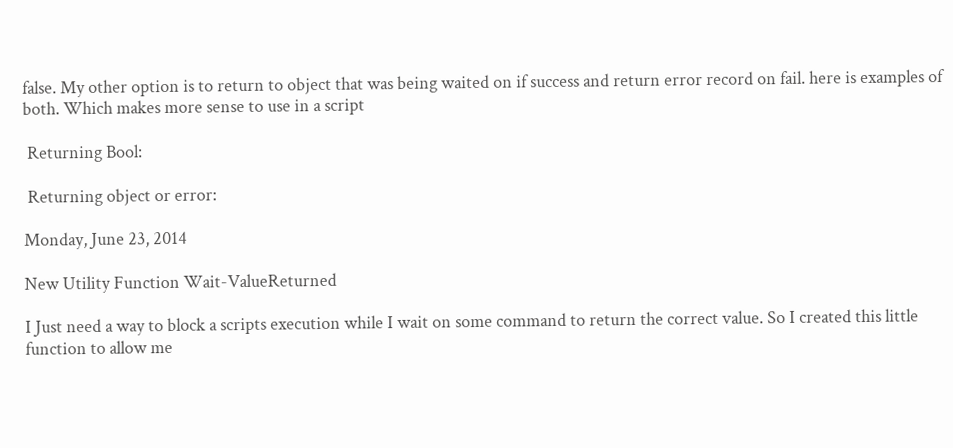false. My other option is to return to object that was being waited on if success and return error record on fail. here is examples of both. Which makes more sense to use in a script

 Returning Bool:

 Returning object or error:

Monday, June 23, 2014

New Utility Function Wait-ValueReturned

I Just need a way to block a scripts execution while I wait on some command to return the correct value. So I created this little function to allow me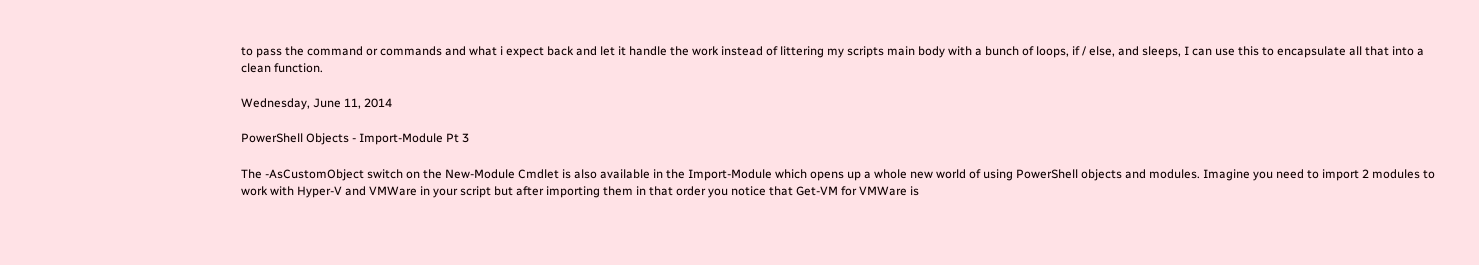to pass the command or commands and what i expect back and let it handle the work instead of littering my scripts main body with a bunch of loops, if / else, and sleeps, I can use this to encapsulate all that into a clean function.

Wednesday, June 11, 2014

PowerShell Objects - Import-Module Pt 3

The -AsCustomObject switch on the New-Module Cmdlet is also available in the Import-Module which opens up a whole new world of using PowerShell objects and modules. Imagine you need to import 2 modules to work with Hyper-V and VMWare in your script but after importing them in that order you notice that Get-VM for VMWare is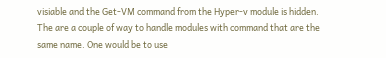visiable and the Get-VM command from the Hyper-v module is hidden. The are a couple of way to handle modules with command that are the same name. One would be to use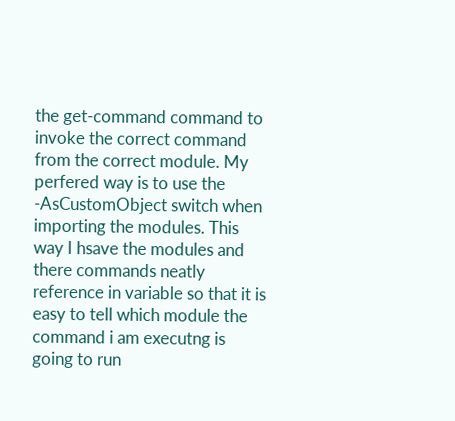the get-command command to invoke the correct command from the correct module. My perfered way is to use the -AsCustomObject switch when importing the modules. This way I hsave the modules and there commands neatly reference in variable so that it is easy to tell which module the command i am executng is going to run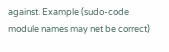against. Example (sudo-code module names may net be correct)